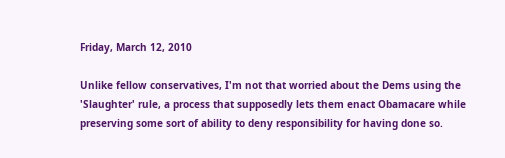Friday, March 12, 2010

Unlike fellow conservatives, I'm not that worried about the Dems using the 'Slaughter' rule, a process that supposedly lets them enact Obamacare while preserving some sort of ability to deny responsibility for having done so.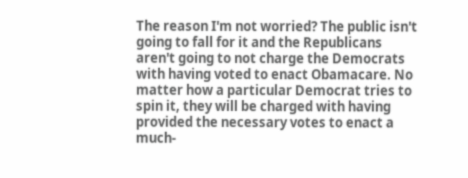The reason I'm not worried? The public isn't going to fall for it and the Republicans aren't going to not charge the Democrats with having voted to enact Obamacare. No matter how a particular Democrat tries to spin it, they will be charged with having provided the necessary votes to enact a much-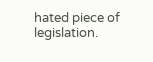hated piece of legislation.